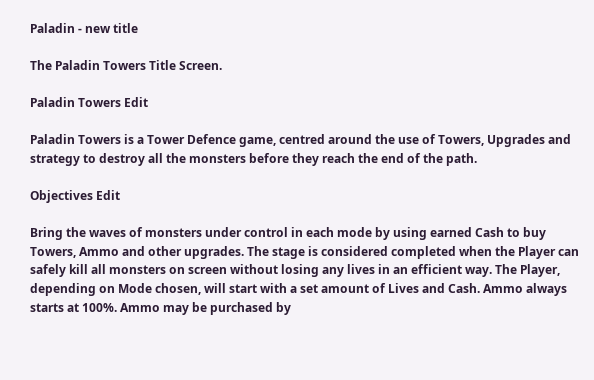Paladin - new title

The Paladin Towers Title Screen.

Paladin Towers Edit

Paladin Towers is a Tower Defence game, centred around the use of Towers, Upgrades and strategy to destroy all the monsters before they reach the end of the path.

Objectives Edit

Bring the waves of monsters under control in each mode by using earned Cash to buy Towers, Ammo and other upgrades. The stage is considered completed when the Player can safely kill all monsters on screen without losing any lives in an efficient way. The Player, depending on Mode chosen, will start with a set amount of Lives and Cash. Ammo always starts at 100%. Ammo may be purchased by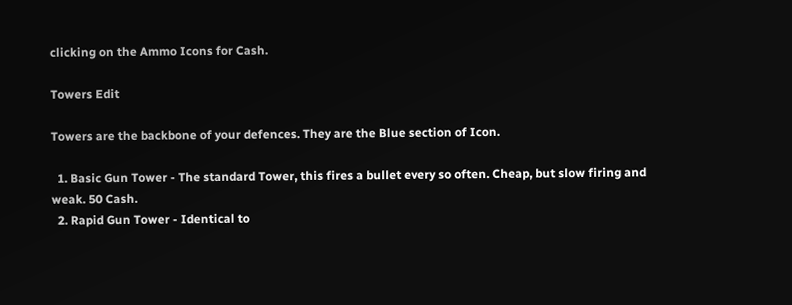clicking on the Ammo Icons for Cash.

Towers Edit

Towers are the backbone of your defences. They are the Blue section of Icon.

  1. Basic Gun Tower - The standard Tower, this fires a bullet every so often. Cheap, but slow firing and weak. 50 Cash.
  2. Rapid Gun Tower - Identical to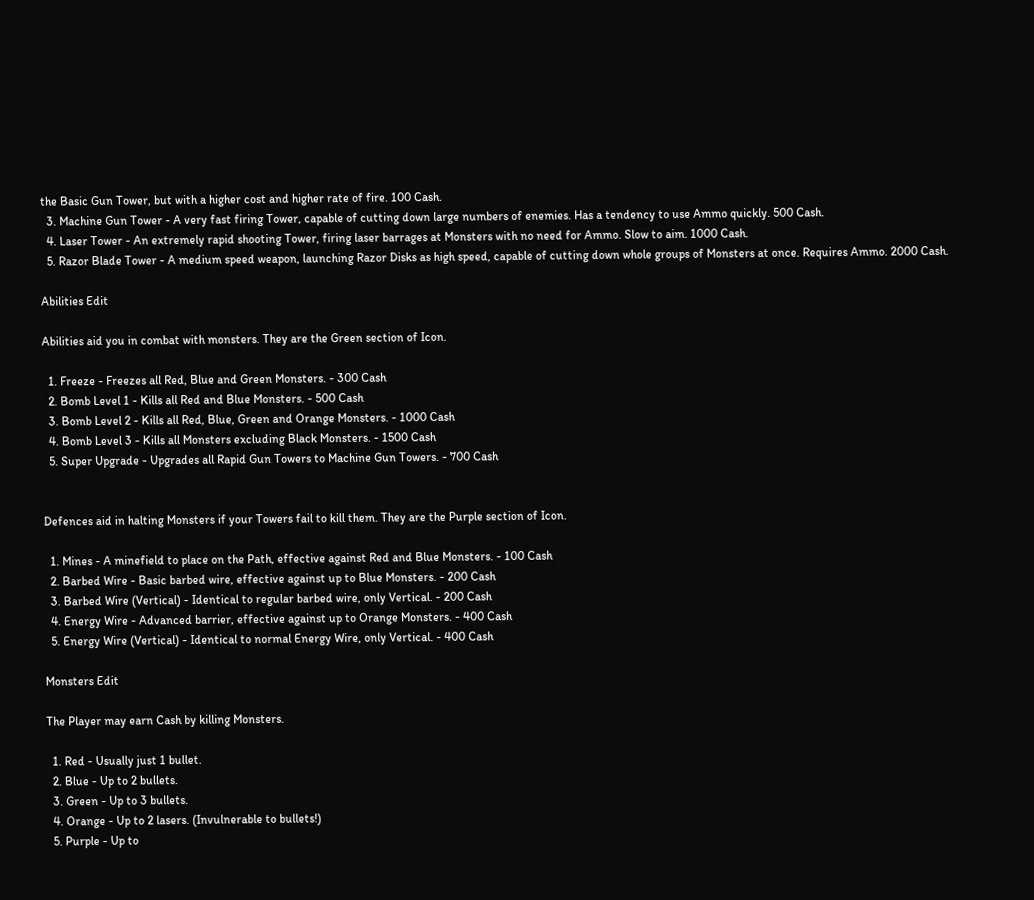the Basic Gun Tower, but with a higher cost and higher rate of fire. 100 Cash.
  3. Machine Gun Tower - A very fast firing Tower, capable of cutting down large numbers of enemies. Has a tendency to use Ammo quickly. 500 Cash.
  4. Laser Tower - An extremely rapid shooting Tower, firing laser barrages at Monsters with no need for Ammo. Slow to aim. 1000 Cash.
  5. Razor Blade Tower - A medium speed weapon, launching Razor Disks as high speed, capable of cutting down whole groups of Monsters at once. Requires Ammo. 2000 Cash.

Abilities Edit

Abilities aid you in combat with monsters. They are the Green section of Icon.

  1. Freeze - Freezes all Red, Blue and Green Monsters. - 300 Cash
  2. Bomb Level 1 - Kills all Red and Blue Monsters. - 500 Cash
  3. Bomb Level 2 - Kills all Red, Blue, Green and Orange Monsters. - 1000 Cash
  4. Bomb Level 3 - Kills all Monsters excluding Black Monsters. - 1500 Cash
  5. Super Upgrade - Upgrades all Rapid Gun Towers to Machine Gun Towers. - 700 Cash


Defences aid in halting Monsters if your Towers fail to kill them. They are the Purple section of Icon.

  1. Mines - A minefield to place on the Path, effective against Red and Blue Monsters. - 100 Cash
  2. Barbed Wire - Basic barbed wire, effective against up to Blue Monsters. - 200 Cash
  3. Barbed Wire (Vertical) - Identical to regular barbed wire, only Vertical. - 200 Cash
  4. Energy Wire - Advanced barrier, effective against up to Orange Monsters. - 400 Cash
  5. Energy Wire (Vertical) - Identical to normal Energy Wire, only Vertical. - 400 Cash

Monsters Edit

The Player may earn Cash by killing Monsters.

  1. Red - Usually just 1 bullet.
  2. Blue - Up to 2 bullets.
  3. Green - Up to 3 bullets.
  4. Orange - Up to 2 lasers. (Invulnerable to bullets!)
  5. Purple - Up to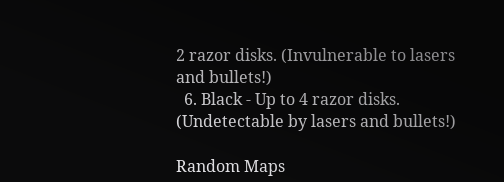2 razor disks. (Invulnerable to lasers and bullets!)
  6. Black - Up to 4 razor disks. (Undetectable by lasers and bullets!)

Random Maps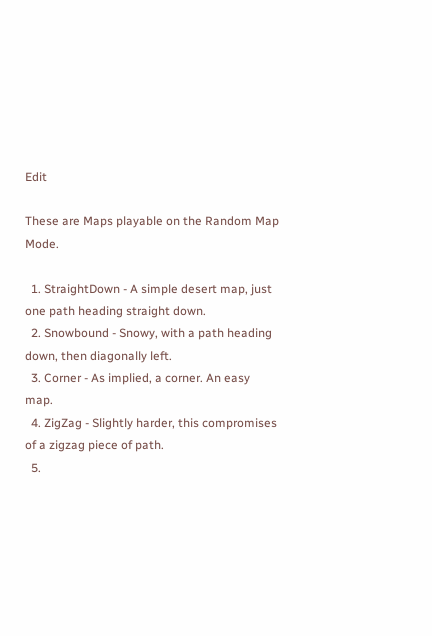Edit

These are Maps playable on the Random Map Mode.

  1. StraightDown - A simple desert map, just one path heading straight down.
  2. Snowbound - Snowy, with a path heading down, then diagonally left.
  3. Corner - As implied, a corner. An easy map.
  4. ZigZag - Slightly harder, this compromises of a zigzag piece of path.
  5.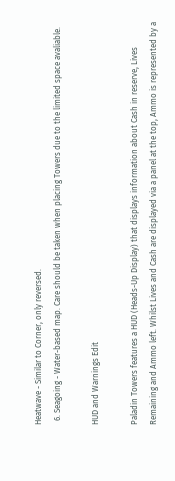Heatwave - Similar to Corner, only reversed.
  6. Seagoing - Water-based map. Care should be taken when placing Towers due to the limited space avaliable.

HUD and Warnings Edit

Paladin Towers features a HUD (Heads-Up Display) that displays information about Cash in reserve, Lives Remaining and Ammo left. Whilst Lives and Cash are displayed via a panel at the top, Ammo is represented by a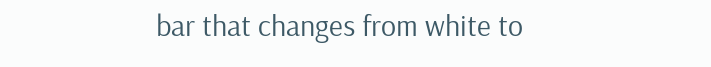bar that changes from white to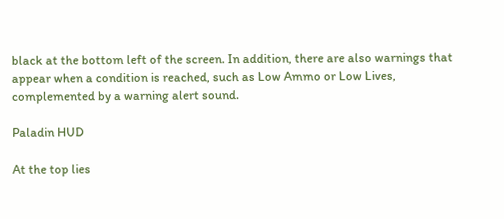black at the bottom left of the screen. In addition, there are also warnings that appear when a condition is reached, such as Low Ammo or Low Lives, complemented by a warning alert sound.

Paladin HUD

At the top lies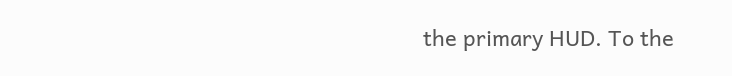the primary HUD. To the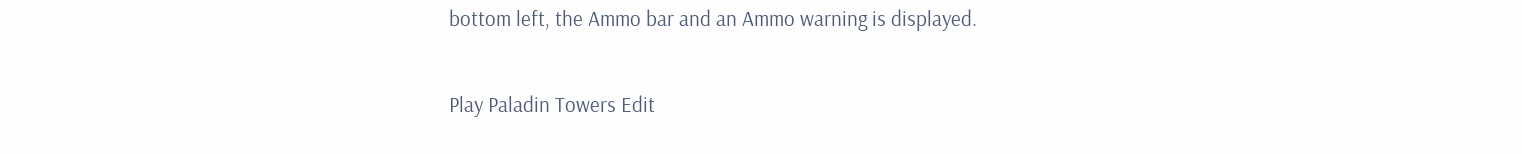bottom left, the Ammo bar and an Ammo warning is displayed.

Play Paladin Towers Edit